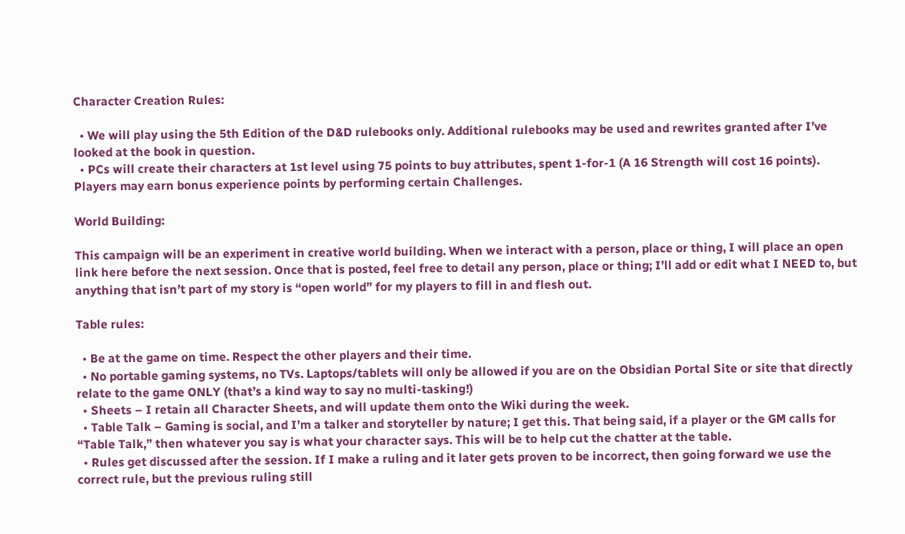Character Creation Rules:

  • We will play using the 5th Edition of the D&D rulebooks only. Additional rulebooks may be used and rewrites granted after I’ve looked at the book in question.
  • PCs will create their characters at 1st level using 75 points to buy attributes, spent 1-for-1 (A 16 Strength will cost 16 points). Players may earn bonus experience points by performing certain Challenges.

World Building:

This campaign will be an experiment in creative world building. When we interact with a person, place or thing, I will place an open link here before the next session. Once that is posted, feel free to detail any person, place or thing; I’ll add or edit what I NEED to, but anything that isn’t part of my story is “open world” for my players to fill in and flesh out.

Table rules:

  • Be at the game on time. Respect the other players and their time.
  • No portable gaming systems, no TVs. Laptops/tablets will only be allowed if you are on the Obsidian Portal Site or site that directly relate to the game ONLY (that’s a kind way to say no multi-tasking!)
  • Sheets – I retain all Character Sheets, and will update them onto the Wiki during the week.
  • Table Talk – Gaming is social, and I’m a talker and storyteller by nature; I get this. That being said, if a player or the GM calls for “Table Talk,” then whatever you say is what your character says. This will be to help cut the chatter at the table.
  • Rules get discussed after the session. If I make a ruling and it later gets proven to be incorrect, then going forward we use the correct rule, but the previous ruling still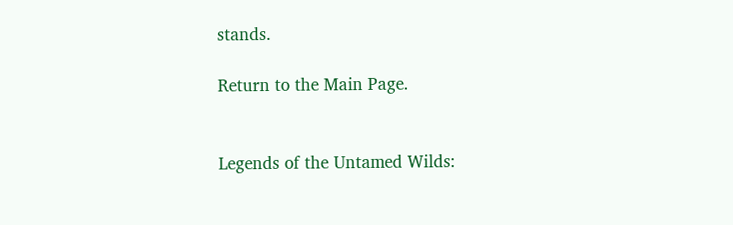stands.

Return to the Main Page.


Legends of the Untamed Wilds: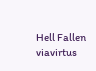Hell Fallen viavirtus